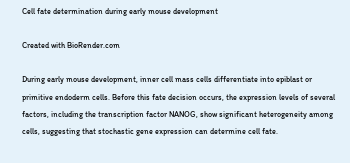Cell fate determination during early mouse development

Created with BioRender.com

During early mouse development, inner cell mass cells differentiate into epiblast or primitive endoderm cells. Before this fate decision occurs, the expression levels of several factors, including the transcription factor NANOG, show significant heterogeneity among cells, suggesting that stochastic gene expression can determine cell fate.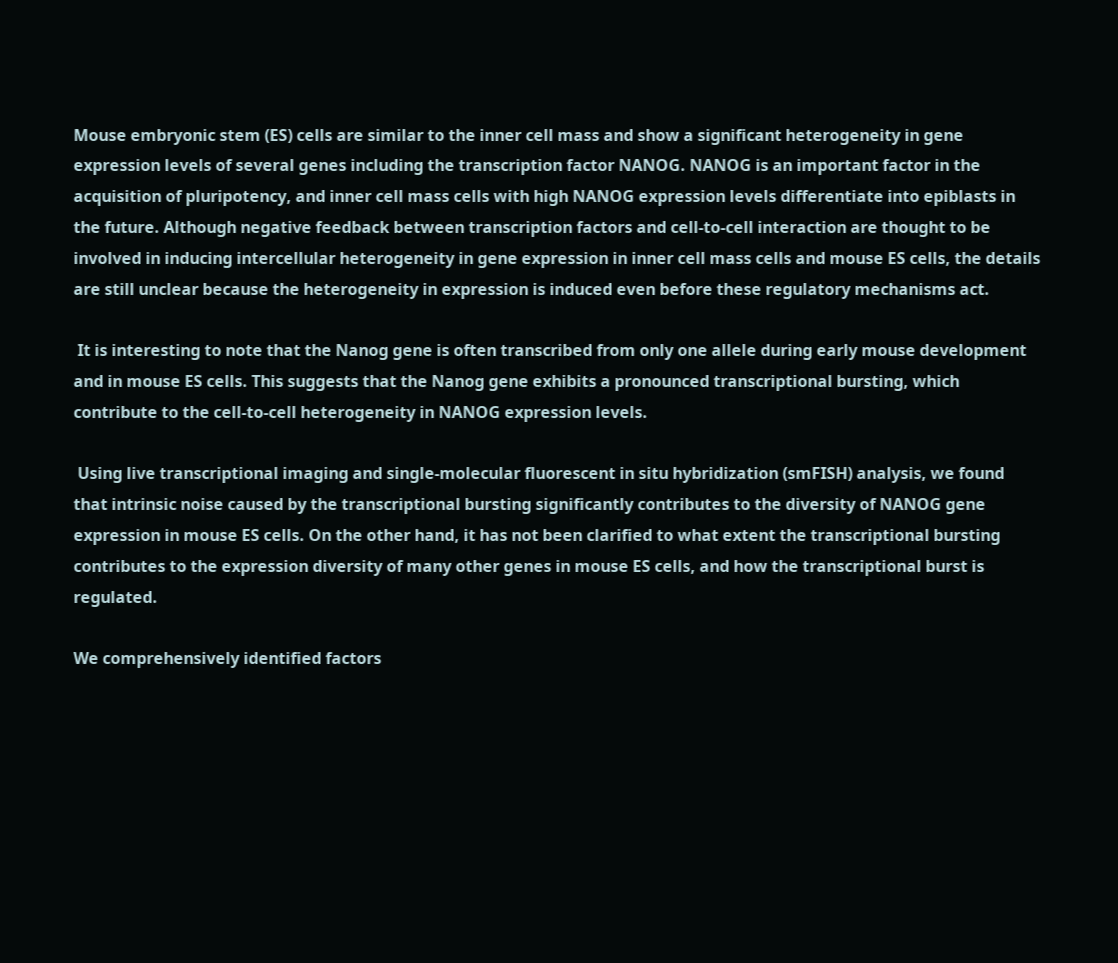Mouse embryonic stem (ES) cells are similar to the inner cell mass and show a significant heterogeneity in gene expression levels of several genes including the transcription factor NANOG. NANOG is an important factor in the acquisition of pluripotency, and inner cell mass cells with high NANOG expression levels differentiate into epiblasts in the future. Although negative feedback between transcription factors and cell-to-cell interaction are thought to be involved in inducing intercellular heterogeneity in gene expression in inner cell mass cells and mouse ES cells, the details are still unclear because the heterogeneity in expression is induced even before these regulatory mechanisms act.

 It is interesting to note that the Nanog gene is often transcribed from only one allele during early mouse development and in mouse ES cells. This suggests that the Nanog gene exhibits a pronounced transcriptional bursting, which contribute to the cell-to-cell heterogeneity in NANOG expression levels.

 Using live transcriptional imaging and single-molecular fluorescent in situ hybridization (smFISH) analysis, we found that intrinsic noise caused by the transcriptional bursting significantly contributes to the diversity of NANOG gene expression in mouse ES cells. On the other hand, it has not been clarified to what extent the transcriptional bursting contributes to the expression diversity of many other genes in mouse ES cells, and how the transcriptional burst is regulated.

We comprehensively identified factors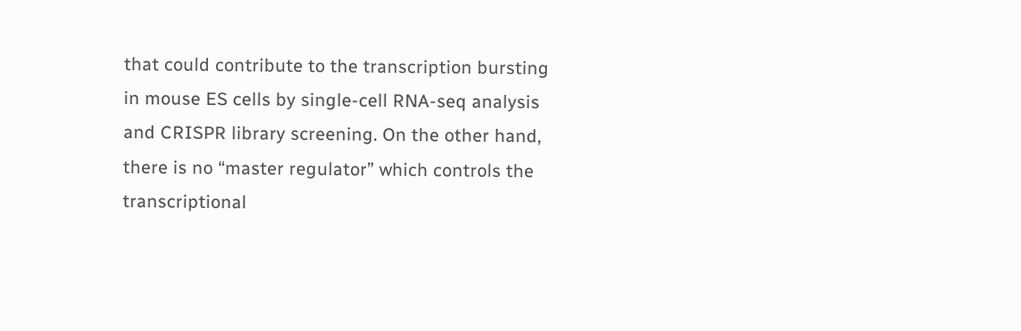that could contribute to the transcription bursting in mouse ES cells by single-cell RNA-seq analysis and CRISPR library screening. On the other hand, there is no “master regulator” which controls the transcriptional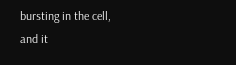bursting in the cell, and it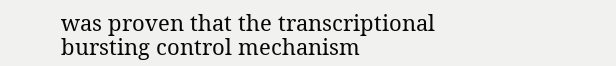was proven that the transcriptional bursting control mechanism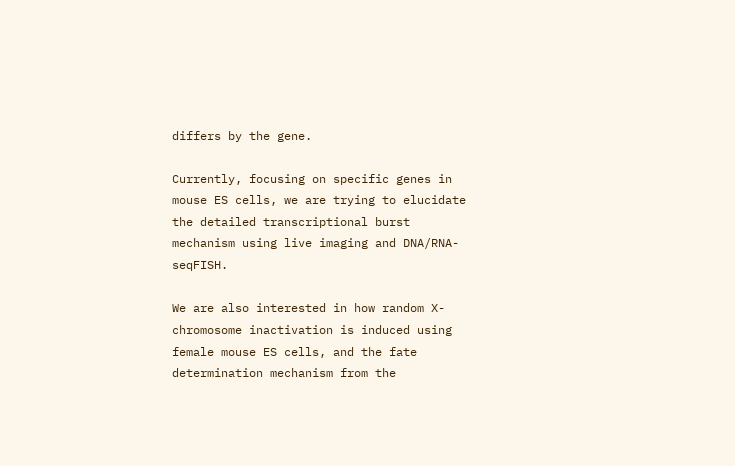differs by the gene.

Currently, focusing on specific genes in mouse ES cells, we are trying to elucidate the detailed transcriptional burst mechanism using live imaging and DNA/RNA-seqFISH.

We are also interested in how random X-chromosome inactivation is induced using female mouse ES cells, and the fate determination mechanism from the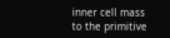inner cell mass to the primitive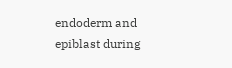endoderm and epiblast during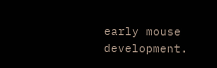early mouse development.